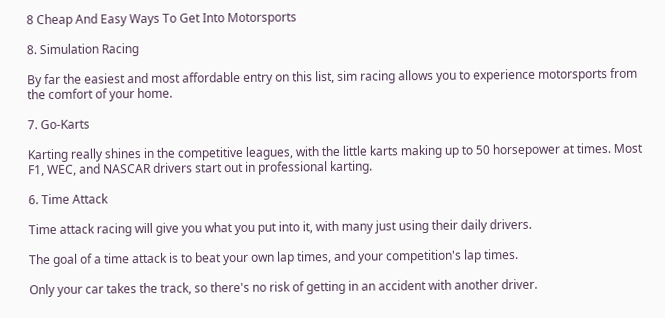8 Cheap And Easy Ways To Get Into Motorsports

8. Simulation Racing

By far the easiest and most affordable entry on this list, sim racing allows you to experience motorsports from the comfort of your home.

7. Go-Karts

Karting really shines in the competitive leagues, with the little karts making up to 50 horsepower at times. Most F1, WEC, and NASCAR drivers start out in professional karting.

6. Time Attack

Time attack racing will give you what you put into it, with many just using their daily drivers.

The goal of a time attack is to beat your own lap times, and your competition's lap times.

Only your car takes the track, so there's no risk of getting in an accident with another driver.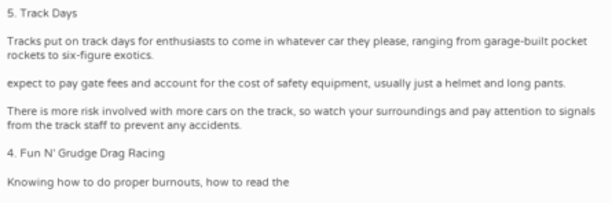5. Track Days

Tracks put on track days for enthusiasts to come in whatever car they please, ranging from garage-built pocket rockets to six-figure exotics.

expect to pay gate fees and account for the cost of safety equipment, usually just a helmet and long pants.

There is more risk involved with more cars on the track, so watch your surroundings and pay attention to signals from the track staff to prevent any accidents.

4. Fun N' Grudge Drag Racing

Knowing how to do proper burnouts, how to read the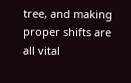tree, and making proper shifts are all vital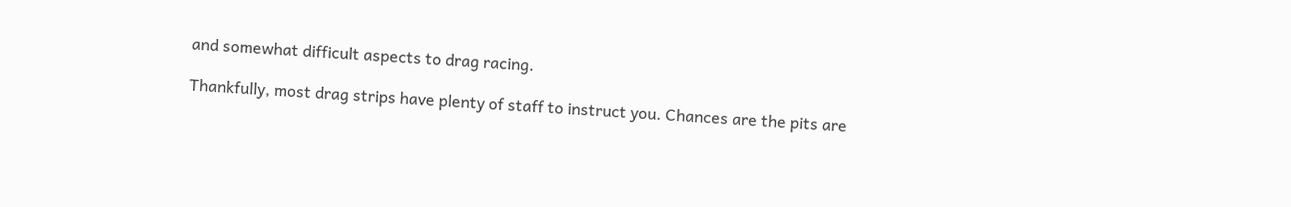and somewhat difficult aspects to drag racing.

Thankfully, most drag strips have plenty of staff to instruct you. Chances are the pits are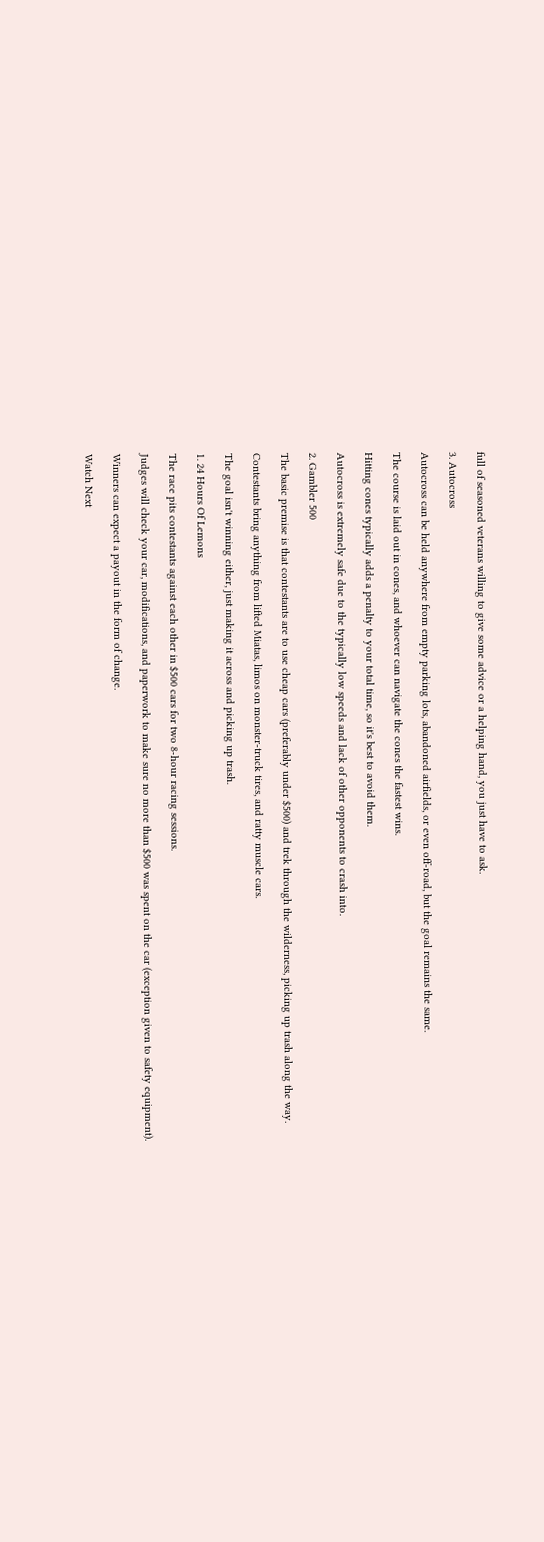full of seasoned veterans willing to give some advice or a helping hand, you just have to ask.

3. Autocross

Autocross can be held anywhere from empty parking lots, abandoned airfields, or even off-road, but the goal remains the same.

The course is laid out in cones, and whoever can navigate the cones the fastest wins.

Hitting cones typically adds a penalty to your total time, so it's best to avoid them.

Autocross is extremely safe due to the typically low speeds and lack of other opponents to crash into.

2. Gambler 500

The basic premise is that contestants are to use cheap cars (preferably under $500) and trek through the wilderness, picking up trash along the way.

Contestants bring anything from lifted Miatas, limos on monster-truck tires, and ratty muscle cars.

The goal isn't winning either, just making it across and picking up trash.

1. 24 Hours Of Lemons

The race pits contestants against each other in $500 cars for two 8-hour racing sessions.

Judges will check your car, modifications, and paperwork to make sure no more than $500 was spent on the car (exception given to safety equipment).

Winners can expect a payout in the form of change.

Watch Next